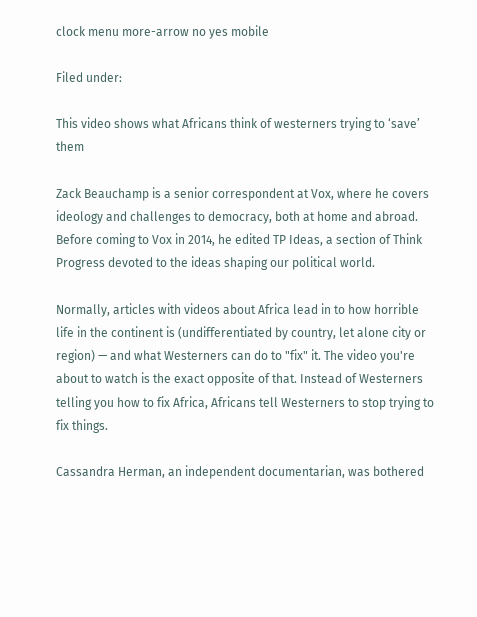clock menu more-arrow no yes mobile

Filed under:

This video shows what Africans think of westerners trying to ‘save’ them

Zack Beauchamp is a senior correspondent at Vox, where he covers ideology and challenges to democracy, both at home and abroad. Before coming to Vox in 2014, he edited TP Ideas, a section of Think Progress devoted to the ideas shaping our political world.

Normally, articles with videos about Africa lead in to how horrible life in the continent is (undifferentiated by country, let alone city or region) — and what Westerners can do to "fix" it. The video you're about to watch is the exact opposite of that. Instead of Westerners telling you how to fix Africa, Africans tell Westerners to stop trying to fix things.

Cassandra Herman, an independent documentarian, was bothered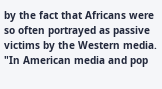by the fact that Africans were so often portrayed as passive victims by the Western media. "In American media and pop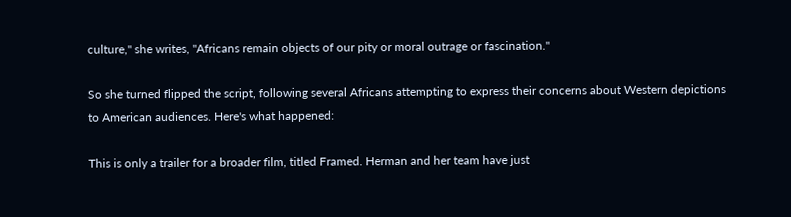culture," she writes, "Africans remain objects of our pity or moral outrage or fascination."

So she turned flipped the script, following several Africans attempting to express their concerns about Western depictions to American audiences. Here's what happened:

This is only a trailer for a broader film, titled Framed. Herman and her team have just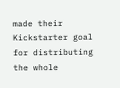made their Kickstarter goal for distributing the whole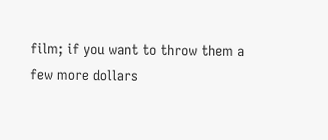film; if you want to throw them a few more dollars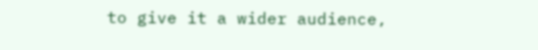to give it a wider audience,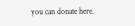you can donate here.